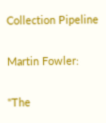Collection Pipeline

Martin Fowler:

"The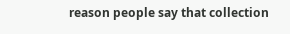reason people say that collection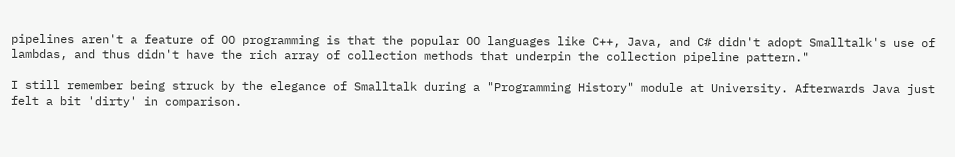pipelines aren't a feature of OO programming is that the popular OO languages like C++, Java, and C# didn't adopt Smalltalk's use of lambdas, and thus didn't have the rich array of collection methods that underpin the collection pipeline pattern."

I still remember being struck by the elegance of Smalltalk during a "Programming History" module at University. Afterwards Java just felt a bit 'dirty' in comparison.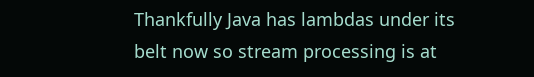Thankfully Java has lambdas under its belt now so stream processing is at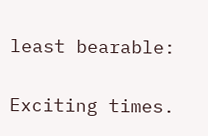least bearable:


Exciting times.